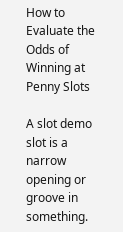How to Evaluate the Odds of Winning at Penny Slots

A slot demo slot is a narrow opening or groove in something.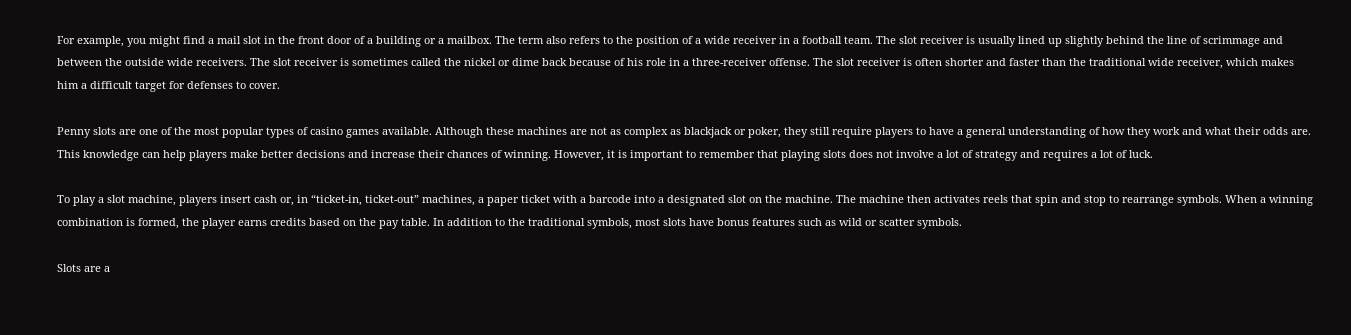For example, you might find a mail slot in the front door of a building or a mailbox. The term also refers to the position of a wide receiver in a football team. The slot receiver is usually lined up slightly behind the line of scrimmage and between the outside wide receivers. The slot receiver is sometimes called the nickel or dime back because of his role in a three-receiver offense. The slot receiver is often shorter and faster than the traditional wide receiver, which makes him a difficult target for defenses to cover.

Penny slots are one of the most popular types of casino games available. Although these machines are not as complex as blackjack or poker, they still require players to have a general understanding of how they work and what their odds are. This knowledge can help players make better decisions and increase their chances of winning. However, it is important to remember that playing slots does not involve a lot of strategy and requires a lot of luck.

To play a slot machine, players insert cash or, in “ticket-in, ticket-out” machines, a paper ticket with a barcode into a designated slot on the machine. The machine then activates reels that spin and stop to rearrange symbols. When a winning combination is formed, the player earns credits based on the pay table. In addition to the traditional symbols, most slots have bonus features such as wild or scatter symbols.

Slots are a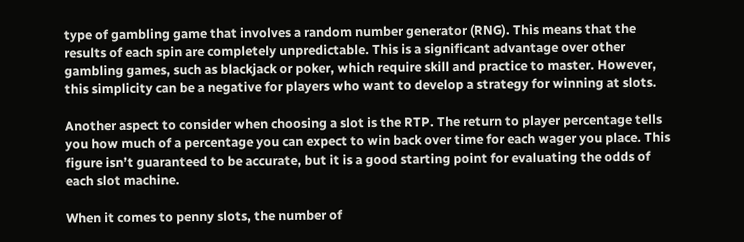type of gambling game that involves a random number generator (RNG). This means that the results of each spin are completely unpredictable. This is a significant advantage over other gambling games, such as blackjack or poker, which require skill and practice to master. However, this simplicity can be a negative for players who want to develop a strategy for winning at slots.

Another aspect to consider when choosing a slot is the RTP. The return to player percentage tells you how much of a percentage you can expect to win back over time for each wager you place. This figure isn’t guaranteed to be accurate, but it is a good starting point for evaluating the odds of each slot machine.

When it comes to penny slots, the number of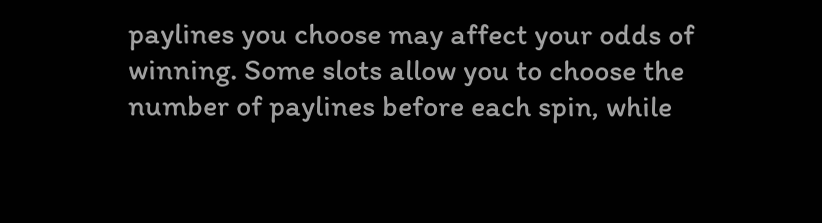paylines you choose may affect your odds of winning. Some slots allow you to choose the number of paylines before each spin, while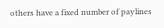others have a fixed number of paylines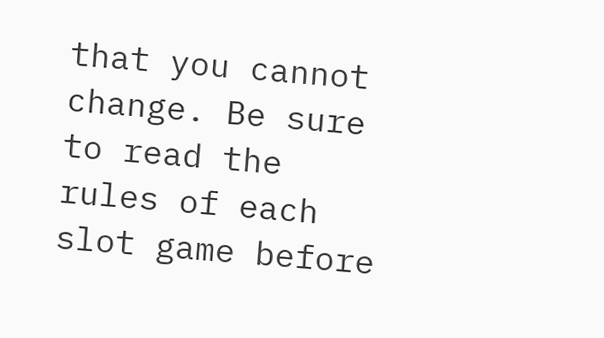that you cannot change. Be sure to read the rules of each slot game before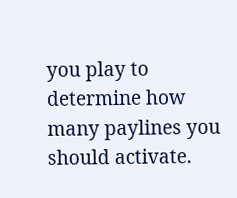you play to determine how many paylines you should activate.